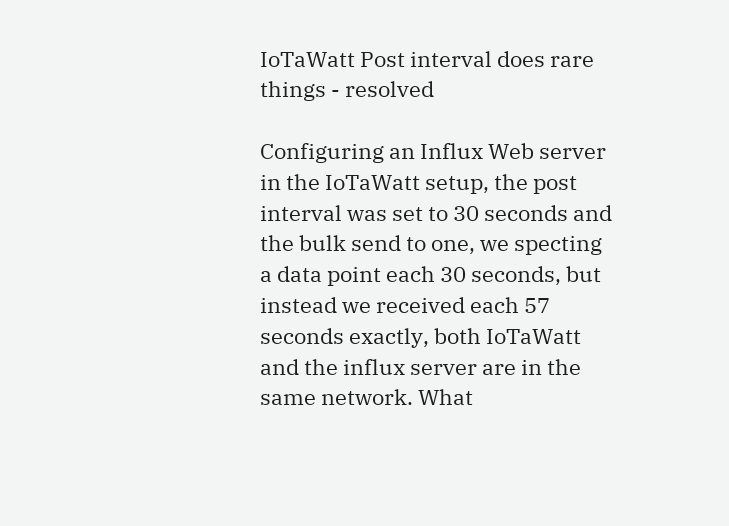IoTaWatt Post interval does rare things - resolved

Configuring an Influx Web server in the IoTaWatt setup, the post interval was set to 30 seconds and the bulk send to one, we specting a data point each 30 seconds, but instead we received each 57 seconds exactly, both IoTaWatt and the influx server are in the same network. What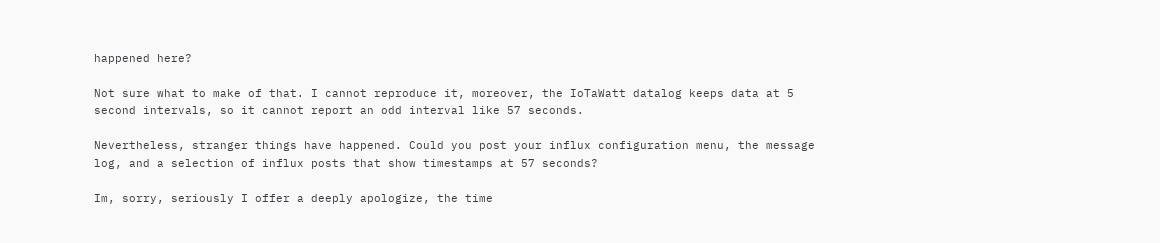happened here?

Not sure what to make of that. I cannot reproduce it, moreover, the IoTaWatt datalog keeps data at 5 second intervals, so it cannot report an odd interval like 57 seconds.

Nevertheless, stranger things have happened. Could you post your influx configuration menu, the message log, and a selection of influx posts that show timestamps at 57 seconds?

Im, sorry, seriously I offer a deeply apologize, the time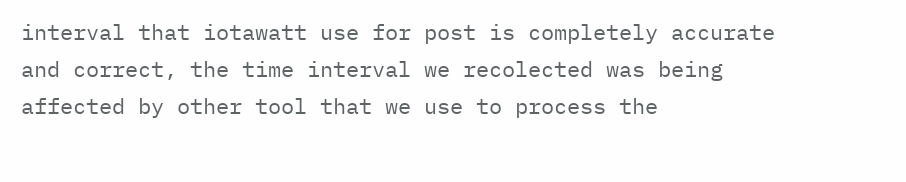interval that iotawatt use for post is completely accurate and correct, the time interval we recolected was being affected by other tool that we use to process the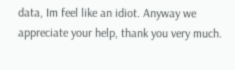data, Im feel like an idiot. Anyway we appreciate your help, thank you very much.